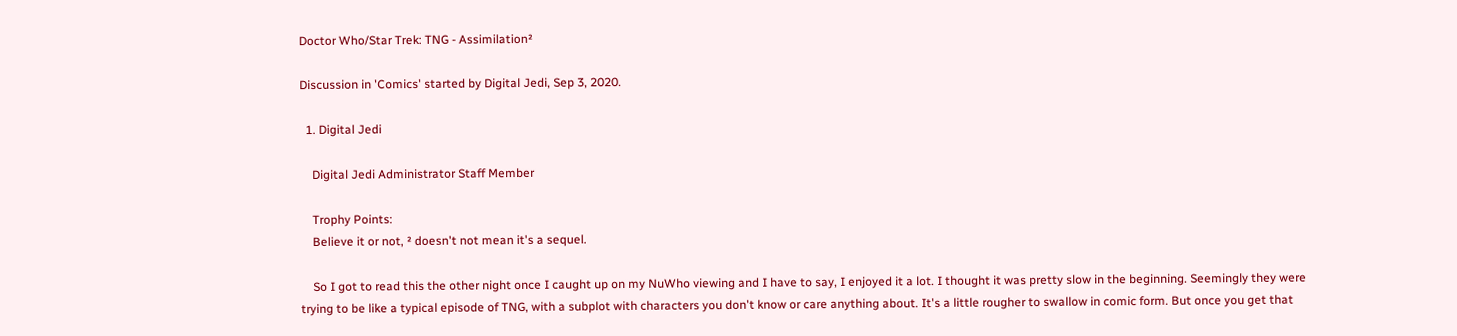Doctor Who/Star Trek: TNG - Assimilation²

Discussion in 'Comics' started by Digital Jedi, Sep 3, 2020.

  1. Digital Jedi

    Digital Jedi Administrator Staff Member

    Trophy Points:
    Believe it or not, ² doesn't not mean it's a sequel.

    So I got to read this the other night once I caught up on my NuWho viewing and I have to say, I enjoyed it a lot. I thought it was pretty slow in the beginning. Seemingly they were trying to be like a typical episode of TNG, with a subplot with characters you don't know or care anything about. It's a little rougher to swallow in comic form. But once you get that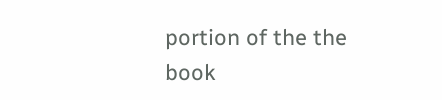portion of the the book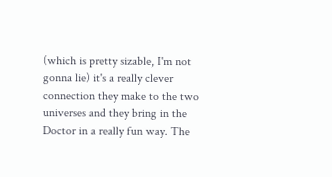(which is pretty sizable, I'm not gonna lie) it's a really clever connection they make to the two universes and they bring in the Doctor in a really fun way. The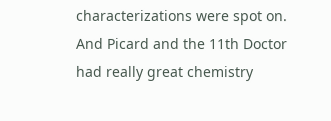characterizations were spot on. And Picard and the 11th Doctor had really great chemistry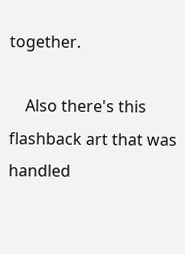together.

    Also there's this flashback art that was handled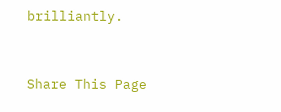brilliantly.


Share This Page